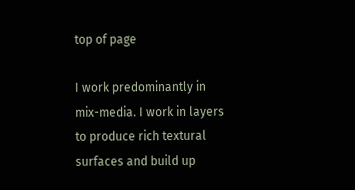top of page

I work predominantly in mix-media. I work in layers to produce rich textural surfaces and build up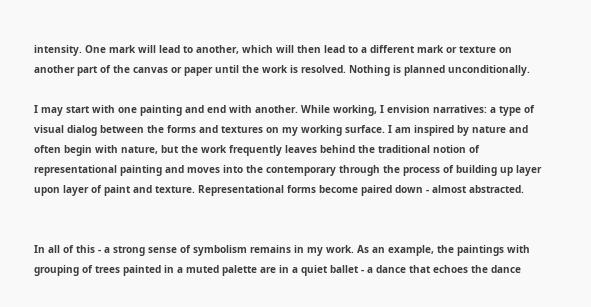intensity. One mark will lead to another, which will then lead to a different mark or texture on another part of the canvas or paper until the work is resolved. Nothing is planned unconditionally.

I may start with one painting and end with another. While working, I envision narratives: a type of visual dialog between the forms and textures on my working surface. I am inspired by nature and often begin with nature, but the work frequently leaves behind the traditional notion of representational painting and moves into the contemporary through the process of building up layer upon layer of paint and texture. Representational forms become paired down - almost abstracted.


In all of this - a strong sense of symbolism remains in my work. As an example, the paintings with grouping of trees painted in a muted palette are in a quiet ballet - a dance that echoes the dance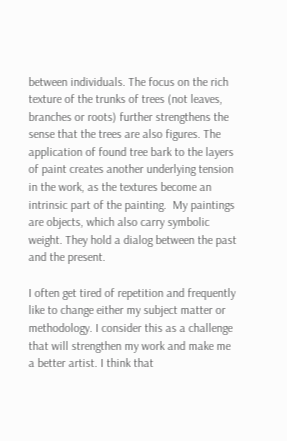between individuals. The focus on the rich texture of the trunks of trees (not leaves, branches or roots) further strengthens the sense that the trees are also figures. The application of found tree bark to the layers of paint creates another underlying tension in the work, as the textures become an intrinsic part of the painting.  My paintings are objects, which also carry symbolic weight. They hold a dialog between the past and the present.

I often get tired of repetition and frequently like to change either my subject matter or methodology. I consider this as a challenge that will strengthen my work and make me a better artist. I think that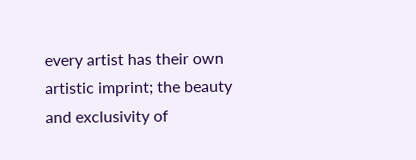every artist has their own artistic imprint; the beauty and exclusivity of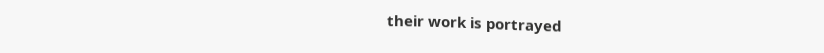their work is portrayed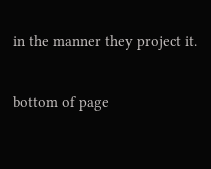in the manner they project it.

bottom of page